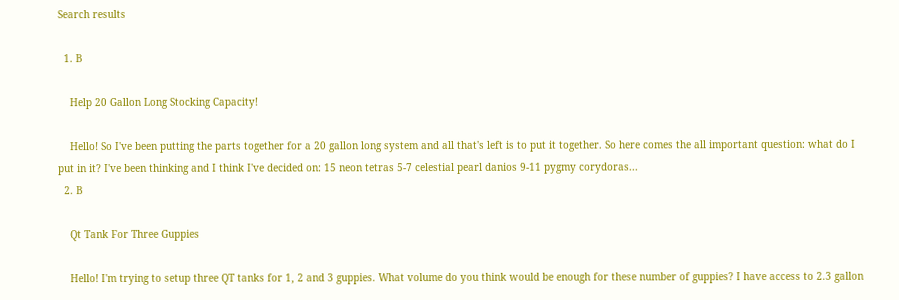Search results

  1. B

    Help 20 Gallon Long Stocking Capacity!

    Hello! So I've been putting the parts together for a 20 gallon long system and all that's left is to put it together. So here comes the all important question: what do I put in it? I've been thinking and I think I've decided on: 15 neon tetras 5-7 celestial pearl danios 9-11 pygmy corydoras...
  2. B

    Qt Tank For Three Guppies

    Hello! I'm trying to setup three QT tanks for 1, 2 and 3 guppies. What volume do you think would be enough for these number of guppies? I have access to 2.3 gallon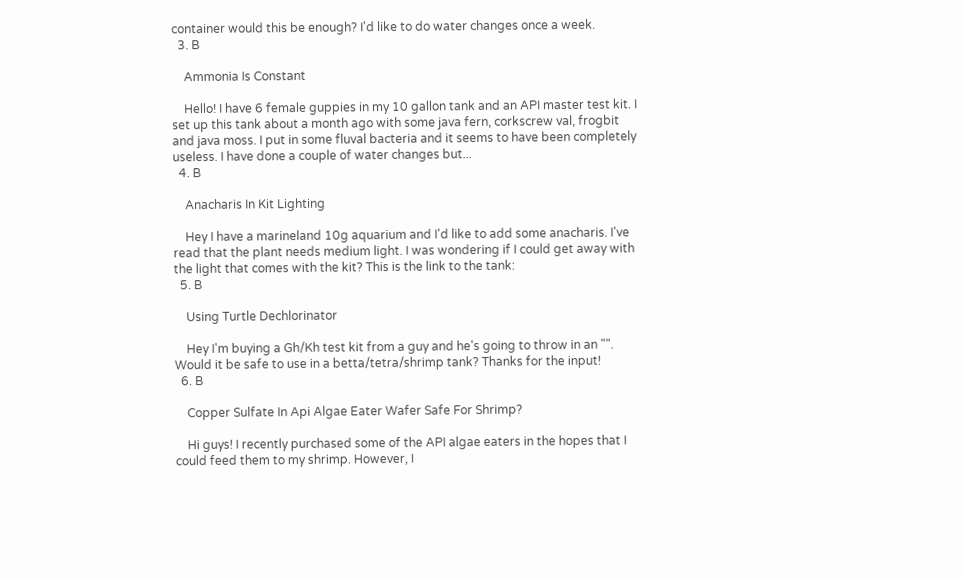container would this be enough? I'd like to do water changes once a week.
  3. B

    Ammonia Is Constant

    Hello! I have 6 female guppies in my 10 gallon tank and an API master test kit. I set up this tank about a month ago with some java fern, corkscrew val, frogbit and java moss. I put in some fluval bacteria and it seems to have been completely useless. I have done a couple of water changes but...
  4. B

    Anacharis In Kit Lighting

    Hey I have a marineland 10g aquarium and I'd like to add some anacharis. I've read that the plant needs medium light. I was wondering if I could get away with the light that comes with the kit? This is the link to the tank:
  5. B

    Using Turtle Dechlorinator

    Hey I'm buying a Gh/Kh test kit from a guy and he's going to throw in an "". Would it be safe to use in a betta/tetra/shrimp tank? Thanks for the input!
  6. B

    Copper Sulfate In Api Algae Eater Wafer Safe For Shrimp?

    Hi guys! I recently purchased some of the API algae eaters in the hopes that I could feed them to my shrimp. However, I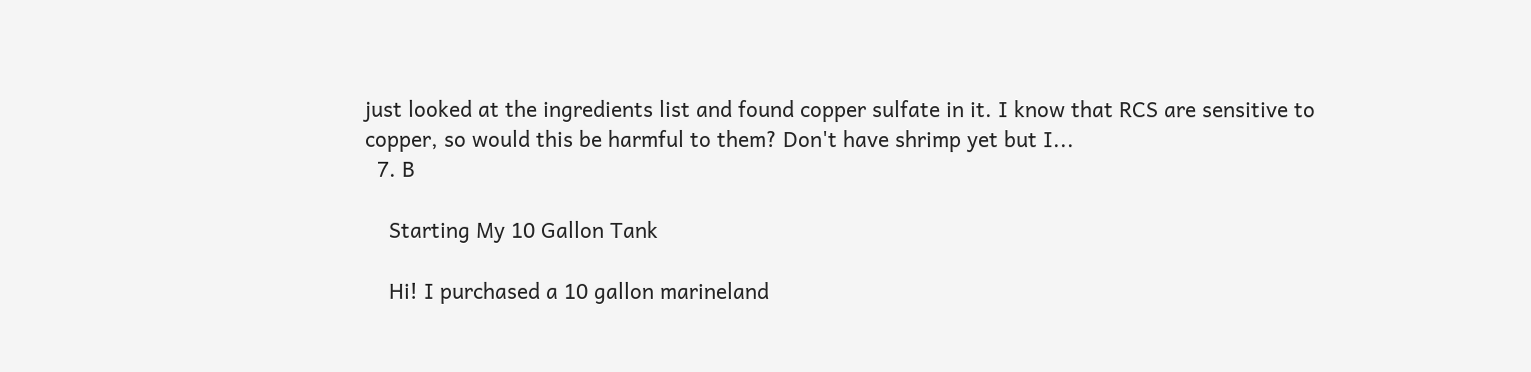just looked at the ingredients list and found copper sulfate in it. I know that RCS are sensitive to copper, so would this be harmful to them? Don't have shrimp yet but I...
  7. B

    Starting My 10 Gallon Tank

    Hi! I purchased a 10 gallon marineland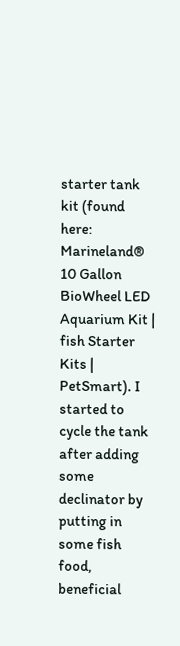starter tank kit (found here: Marineland® 10 Gallon BioWheel LED Aquarium Kit | fish Starter Kits | PetSmart). I started to cycle the tank after adding some declinator by putting in some fish food, beneficial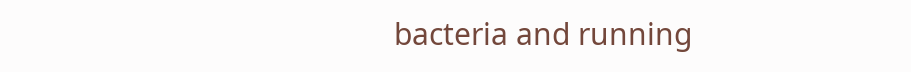bacteria and running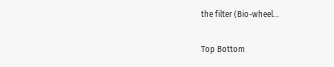the filter (Bio-wheel...

Top Bottom